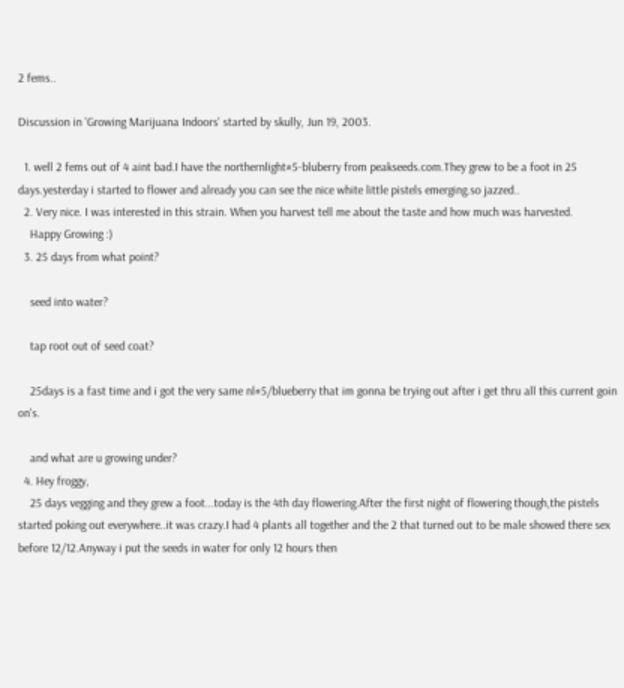2 fems..

Discussion in 'Growing Marijuana Indoors' started by skully, Jun 19, 2003.

  1. well 2 fems out of 4 aint bad.I have the northernlight#5-bluberry from peakseeds.com.They grew to be a foot in 25 days.yesterday i started to flower and already you can see the nice white little pistels emerging.so jazzed..
  2. Very nice. I was interested in this strain. When you harvest tell me about the taste and how much was harvested.
    Happy Growing :)
  3. 25 days from what point?

    seed into water?

    tap root out of seed coat?

    25days is a fast time and i got the very same nl#5/blueberry that im gonna be trying out after i get thru all this current goin on's.

    and what are u growing under?
  4. Hey froggy,
    25 days vegging and they grew a foot...today is the 4th day flowering.After the first night of flowering though,the pistels started poking out everywhere..it was crazy.I had 4 plants all together and the 2 that turned out to be male showed there sex before 12/12.Anyway i put the seeds in water for only 12 hours then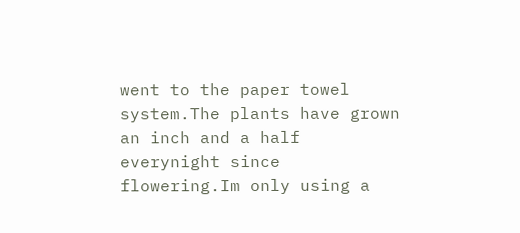went to the paper towel system.The plants have grown an inch and a half everynight since flowering.Im only using a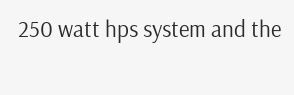250 watt hps system and the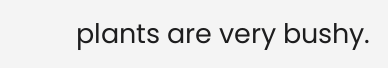plants are very bushy.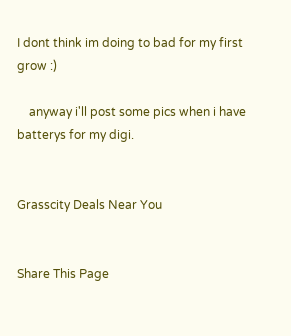I dont think im doing to bad for my first grow :)

    anyway i'll post some pics when i have batterys for my digi.


Grasscity Deals Near You


Share This Page